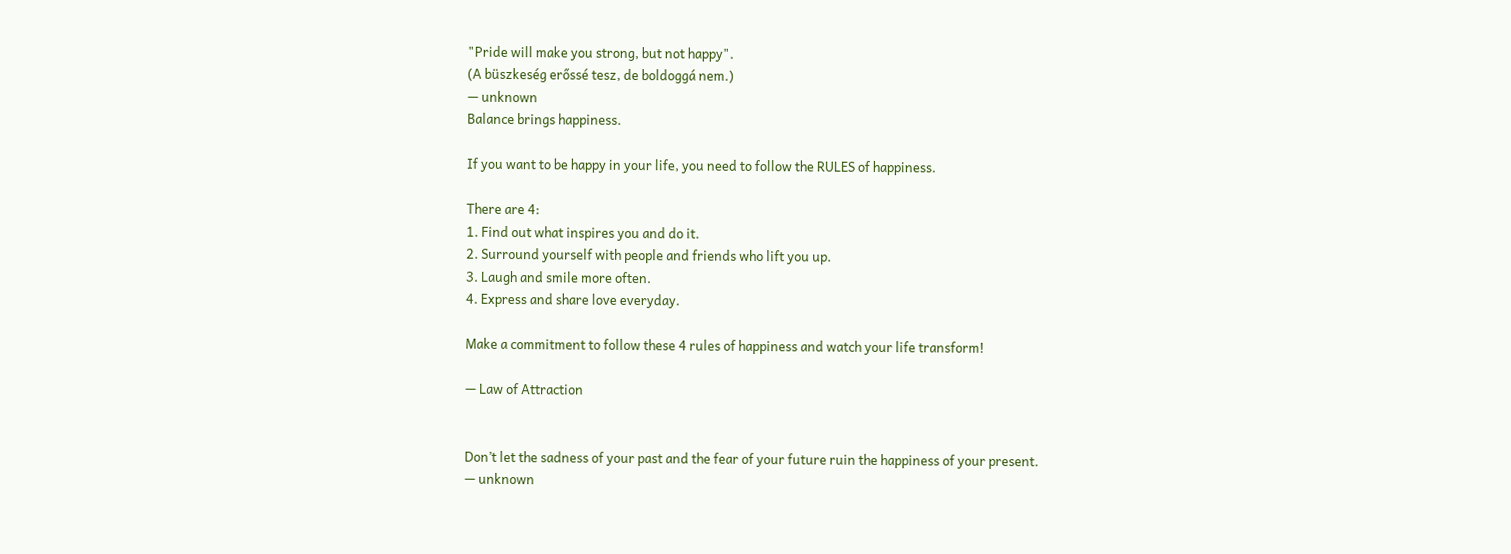"Pride will make you strong, but not happy".
(A büszkeség erőssé tesz, de boldoggá nem.)
— unknown
Balance brings happiness.

If you want to be happy in your life, you need to follow the RULES of happiness.

There are 4:
1. Find out what inspires you and do it.
2. Surround yourself with people and friends who lift you up.
3. Laugh and smile more often.
4. Express and share love everyday.

Make a commitment to follow these 4 rules of happiness and watch your life transform!

— Law of Attraction


Don’t let the sadness of your past and the fear of your future ruin the happiness of your present.
— unknown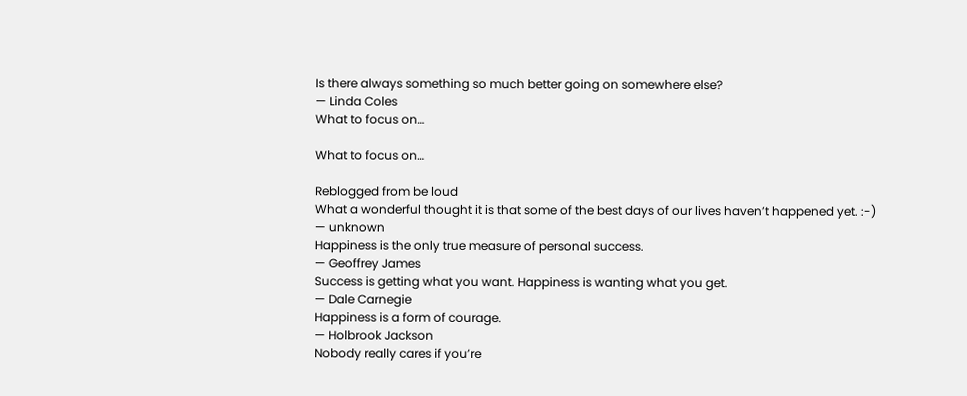Is there always something so much better going on somewhere else?
— Linda Coles
What to focus on…

What to focus on…

Reblogged from be loud
What a wonderful thought it is that some of the best days of our lives haven’t happened yet. :-)
— unknown
Happiness is the only true measure of personal success.
— Geoffrey James
Success is getting what you want. Happiness is wanting what you get.
— Dale Carnegie
Happiness is a form of courage.
— Holbrook Jackson
Nobody really cares if you’re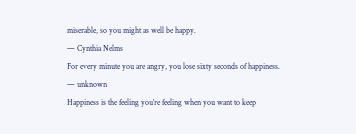miserable, so you might as well be happy.
— Cynthia Nelms
For every minute you are angry, you lose sixty seconds of happiness.
— unknown
Happiness is the feeling you’re feeling when you want to keep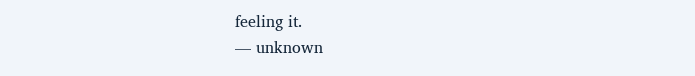feeling it.
— unknown